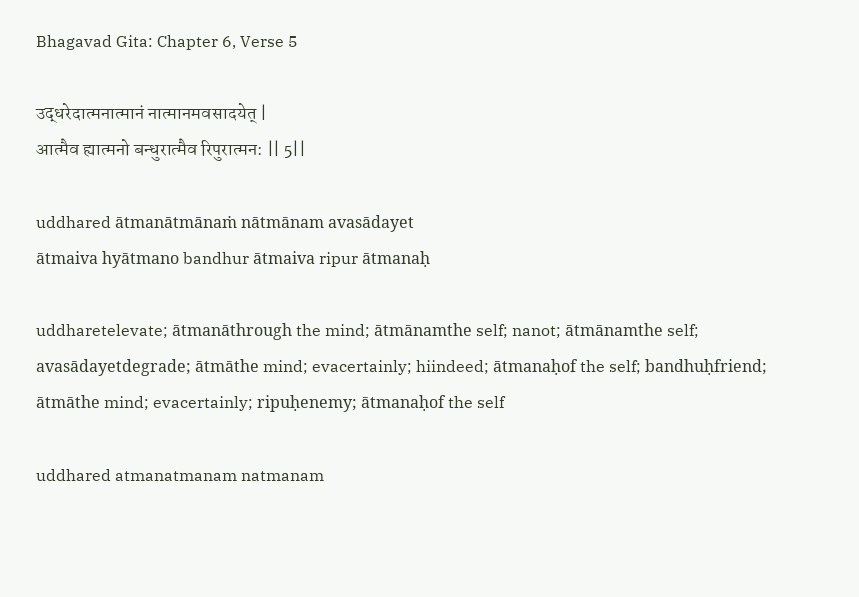Bhagavad Gita: Chapter 6, Verse 5

उद्धरेदात्मनात्मानं नात्मानमवसादयेत् |
आत्मैव ह्यात्मनो बन्धुरात्मैव रिपुरात्मन: || 5||

uddhared ātmanātmānaṁ nātmānam avasādayet
ātmaiva hyātmano bandhur ātmaiva ripur ātmanaḥ

uddharetelevate; ātmanāthrough the mind; ātmānamthe self; nanot; ātmānamthe self; avasādayetdegrade; ātmāthe mind; evacertainly; hiindeed; ātmanaḥof the self; bandhuḥfriend; ātmāthe mind; evacertainly; ripuḥenemy; ātmanaḥof the self

uddhared atmanatmanam natmanam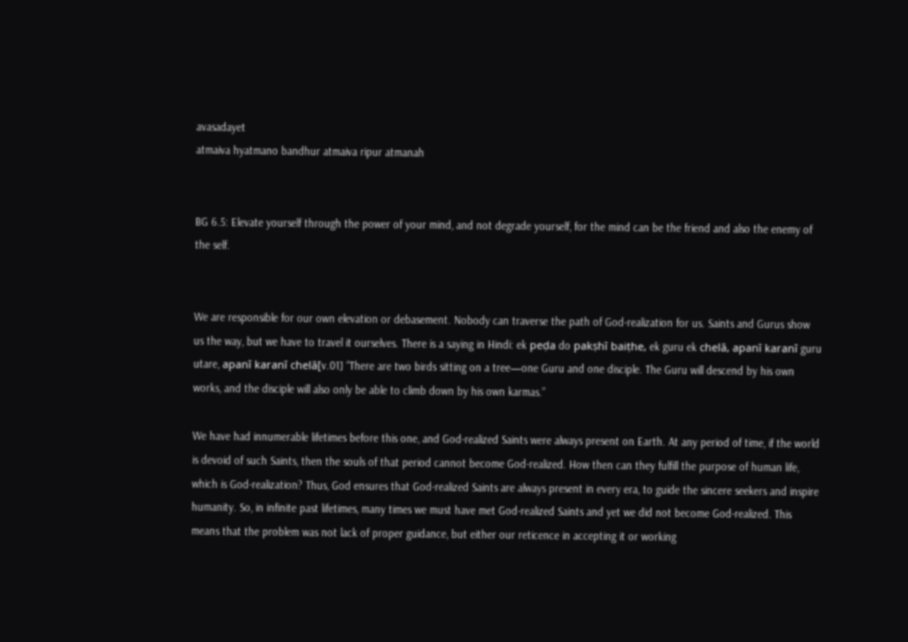avasadayet
atmaiva hyatmano bandhur atmaiva ripur atmanah


BG 6.5: Elevate yourself through the power of your mind, and not degrade yourself, for the mind can be the friend and also the enemy of the self.


We are responsible for our own elevation or debasement. Nobody can traverse the path of God-realization for us. Saints and Gurus show us the way, but we have to travel it ourselves. There is a saying in Hindi: ek peḍa do pakṣhī baiṭhe, ek guru ek chelā, apanī karanī guru utare, apanī karanī chelā[v.01] “There are two birds sitting on a tree—one Guru and one disciple. The Guru will descend by his own works, and the disciple will also only be able to climb down by his own karmas.”

We have had innumerable lifetimes before this one, and God-realized Saints were always present on Earth. At any period of time, if the world is devoid of such Saints, then the souls of that period cannot become God-realized. How then can they fulfill the purpose of human life, which is God-realization? Thus, God ensures that God-realized Saints are always present in every era, to guide the sincere seekers and inspire humanity. So, in infinite past lifetimes, many times we must have met God-realized Saints and yet we did not become God-realized. This means that the problem was not lack of proper guidance, but either our reticence in accepting it or working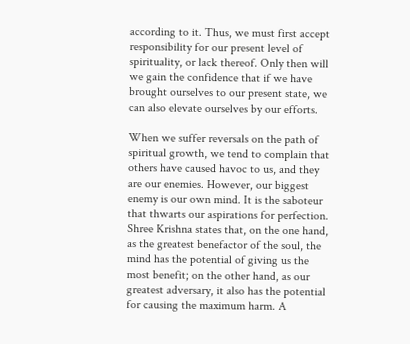according to it. Thus, we must first accept responsibility for our present level of spirituality, or lack thereof. Only then will we gain the confidence that if we have brought ourselves to our present state, we can also elevate ourselves by our efforts.

When we suffer reversals on the path of spiritual growth, we tend to complain that others have caused havoc to us, and they are our enemies. However, our biggest enemy is our own mind. It is the saboteur that thwarts our aspirations for perfection. Shree Krishna states that, on the one hand, as the greatest benefactor of the soul, the mind has the potential of giving us the most benefit; on the other hand, as our greatest adversary, it also has the potential for causing the maximum harm. A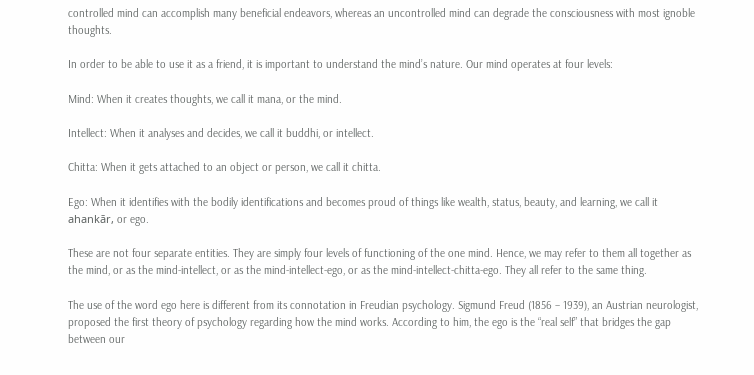controlled mind can accomplish many beneficial endeavors, whereas an uncontrolled mind can degrade the consciousness with most ignoble thoughts.

In order to be able to use it as a friend, it is important to understand the mind’s nature. Our mind operates at four levels:

Mind: When it creates thoughts, we call it mana, or the mind.

Intellect: When it analyses and decides, we call it buddhi, or intellect.

Chitta: When it gets attached to an object or person, we call it chitta.

Ego: When it identifies with the bodily identifications and becomes proud of things like wealth, status, beauty, and learning, we call it ahankār, or ego.

These are not four separate entities. They are simply four levels of functioning of the one mind. Hence, we may refer to them all together as the mind, or as the mind-intellect, or as the mind-intellect-ego, or as the mind-intellect-chitta-ego. They all refer to the same thing.

The use of the word ego here is different from its connotation in Freudian psychology. Sigmund Freud (1856 – 1939), an Austrian neurologist, proposed the first theory of psychology regarding how the mind works. According to him, the ego is the “real self” that bridges the gap between our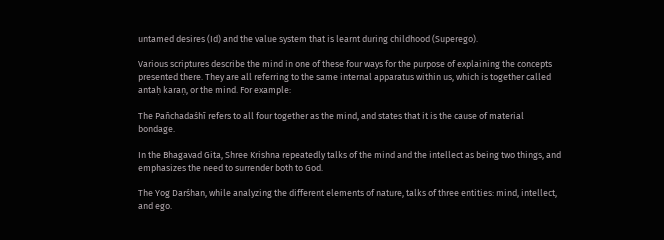untamed desires (Id) and the value system that is learnt during childhood (Superego).

Various scriptures describe the mind in one of these four ways for the purpose of explaining the concepts presented there. They are all referring to the same internal apparatus within us, which is together called antaḥ karaṇ, or the mind. For example:

The Pañchadaśhī refers to all four together as the mind, and states that it is the cause of material bondage.

In the Bhagavad Gita, Shree Krishna repeatedly talks of the mind and the intellect as being two things, and emphasizes the need to surrender both to God.

The Yog Darśhan, while analyzing the different elements of nature, talks of three entities: mind, intellect, and ego.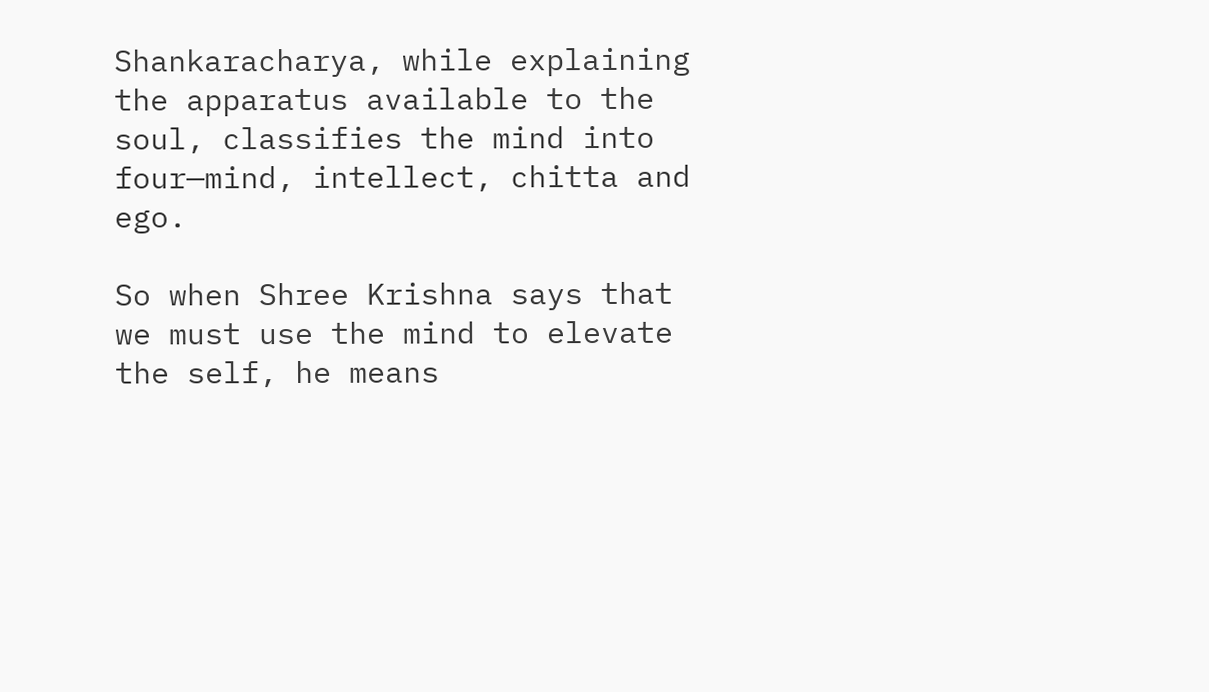Shankaracharya, while explaining the apparatus available to the soul, classifies the mind into four—mind, intellect, chitta and ego.

So when Shree Krishna says that we must use the mind to elevate the self, he means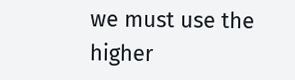we must use the higher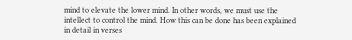mind to elevate the lower mind. In other words, we must use the intellect to control the mind. How this can be done has been explained in detail in verses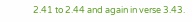2.41 to 2.44 and again in verse 3.43.